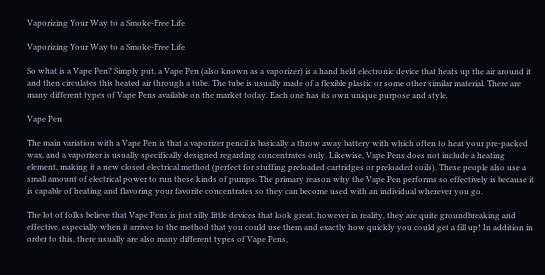Vaporizing Your Way to a Smoke-Free Life

Vaporizing Your Way to a Smoke-Free Life

So what is a Vape Pen? Simply put, a Vape Pen (also known as a vaporizer) is a hand held electronic device that heats up the air around it and then circulates this heated air through a tube. The tube is usually made of a flexible plastic or some other similar material. There are many different types of Vape Pens available on the market today. Each one has its own unique purpose and style.

Vape Pen

The main variation with a Vape Pen is that a vaporizer pencil is basically a throw away battery with which often to heat your pre-packed wax, and a vaporizer is usually specifically designed regarding concentrates only. Likewise, Vape Pens does not include a heating element, making it a new closed electrical method (perfect for stuffing preloaded cartridges or preloaded coils). These people also use a small amount of electrical power to run these kinds of pumps. The primary reason why the Vape Pen performs so effectively is because it is capable of heating and flavoring your favorite concentrates so they can become used with an individual wherever you go.

The lot of folks believe that Vape Pens is just silly little devices that look great, however in reality, they are quite groundbreaking and effective, especially when it arrives to the method that you could use them and exactly how quickly you could get a fill up! In addition in order to this, there usually are also many different types of Vape Pens,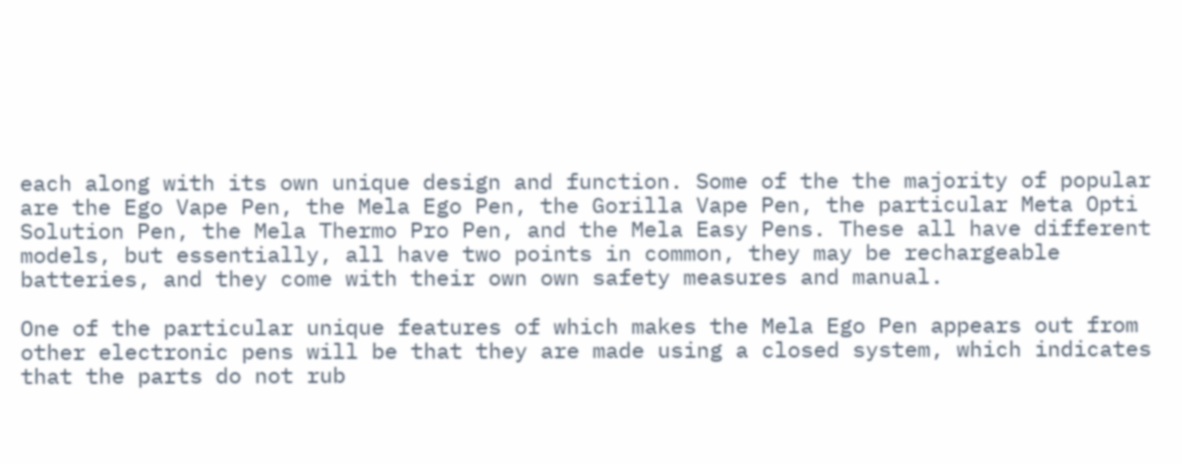each along with its own unique design and function. Some of the the majority of popular are the Ego Vape Pen, the Mela Ego Pen, the Gorilla Vape Pen, the particular Meta Opti Solution Pen, the Mela Thermo Pro Pen, and the Mela Easy Pens. These all have different models, but essentially, all have two points in common, they may be rechargeable batteries, and they come with their own own safety measures and manual.

One of the particular unique features of which makes the Mela Ego Pen appears out from other electronic pens will be that they are made using a closed system, which indicates that the parts do not rub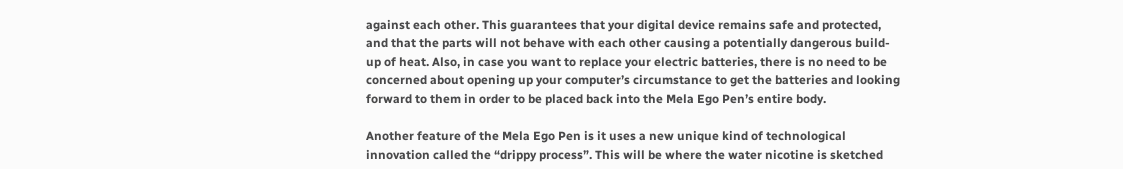against each other. This guarantees that your digital device remains safe and protected, and that the parts will not behave with each other causing a potentially dangerous build-up of heat. Also, in case you want to replace your electric batteries, there is no need to be concerned about opening up your computer’s circumstance to get the batteries and looking forward to them in order to be placed back into the Mela Ego Pen’s entire body.

Another feature of the Mela Ego Pen is it uses a new unique kind of technological innovation called the “drippy process”. This will be where the water nicotine is sketched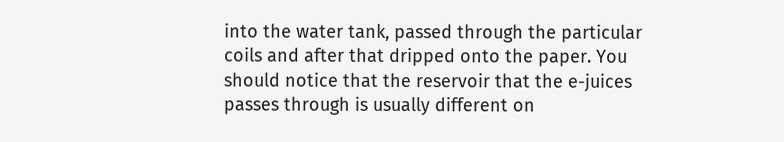into the water tank, passed through the particular coils and after that dripped onto the paper. You should notice that the reservoir that the e-juices passes through is usually different on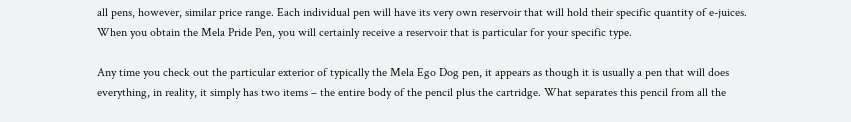all pens, however, similar price range. Each individual pen will have its very own reservoir that will hold their specific quantity of e-juices. When you obtain the Mela Pride Pen, you will certainly receive a reservoir that is particular for your specific type.

Any time you check out the particular exterior of typically the Mela Ego Dog pen, it appears as though it is usually a pen that will does everything, in reality, it simply has two items – the entire body of the pencil plus the cartridge. What separates this pencil from all the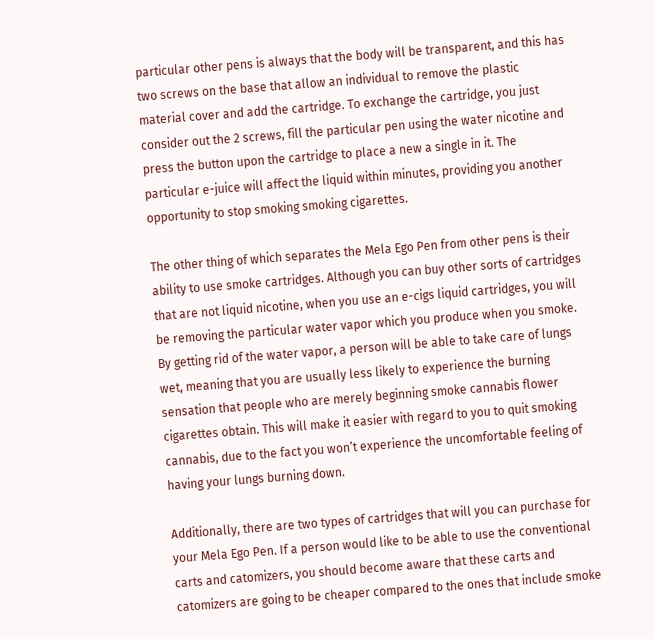particular other pens is always that the body will be transparent, and this has two screws on the base that allow an individual to remove the plastic material cover and add the cartridge. To exchange the cartridge, you just consider out the 2 screws, fill the particular pen using the water nicotine and press the button upon the cartridge to place a new a single in it. The particular e-juice will affect the liquid within minutes, providing you another opportunity to stop smoking smoking cigarettes.

The other thing of which separates the Mela Ego Pen from other pens is their ability to use smoke cartridges. Although you can buy other sorts of cartridges that are not liquid nicotine, when you use an e-cigs liquid cartridges, you will be removing the particular water vapor which you produce when you smoke. By getting rid of the water vapor, a person will be able to take care of lungs wet, meaning that you are usually less likely to experience the burning sensation that people who are merely beginning smoke cannabis flower cigarettes obtain. This will make it easier with regard to you to quit smoking cannabis, due to the fact you won’t experience the uncomfortable feeling of having your lungs burning down.

Additionally, there are two types of cartridges that will you can purchase for your Mela Ego Pen. If a person would like to be able to use the conventional carts and catomizers, you should become aware that these carts and catomizers are going to be cheaper compared to the ones that include smoke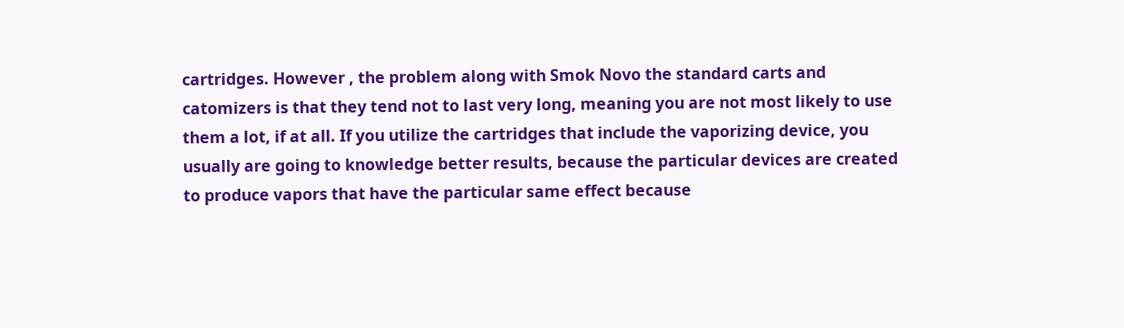cartridges. However , the problem along with Smok Novo the standard carts and catomizers is that they tend not to last very long, meaning you are not most likely to use them a lot, if at all. If you utilize the cartridges that include the vaporizing device, you usually are going to knowledge better results, because the particular devices are created to produce vapors that have the particular same effect because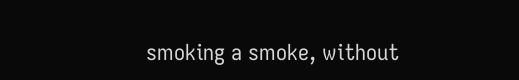smoking a smoke, without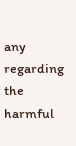any regarding the harmful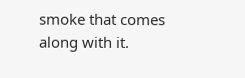smoke that comes along with it.